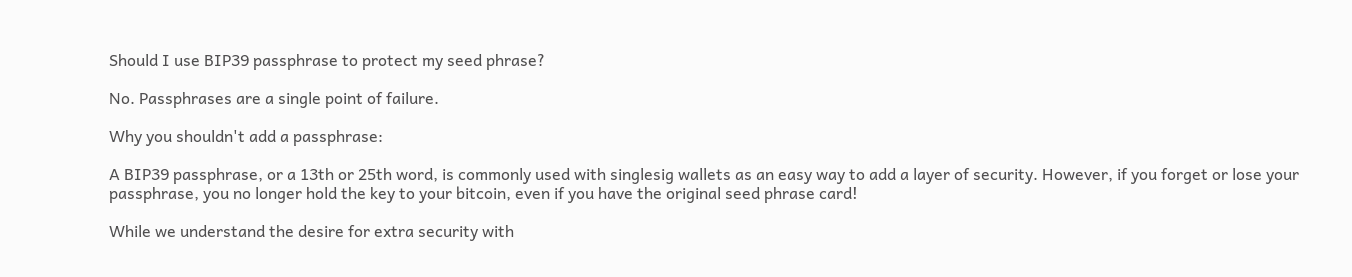Should I use BIP39 passphrase to protect my seed phrase?

No. Passphrases are a single point of failure.

Why you shouldn't add a passphrase:

A BIP39 passphrase, or a 13th or 25th word, is commonly used with singlesig wallets as an easy way to add a layer of security. However, if you forget or lose your passphrase, you no longer hold the key to your bitcoin, even if you have the original seed phrase card!

While we understand the desire for extra security with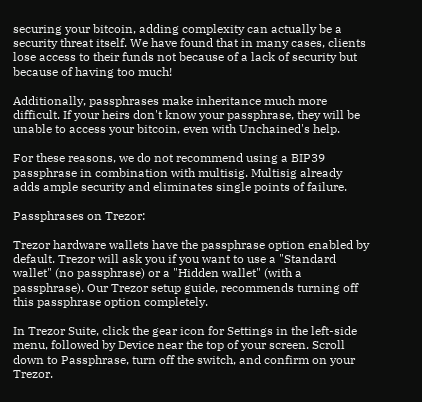securing your bitcoin, adding complexity can actually be a security threat itself. We have found that in many cases, clients lose access to their funds not because of a lack of security but because of having too much!

Additionally, passphrases make inheritance much more difficult. If your heirs don't know your passphrase, they will be unable to access your bitcoin, even with Unchained's help.

For these reasons, we do not recommend using a BIP39 passphrase in combination with multisig. Multisig already adds ample security and eliminates single points of failure.

Passphrases on Trezor:

Trezor hardware wallets have the passphrase option enabled by default. Trezor will ask you if you want to use a "Standard wallet" (no passphrase) or a "Hidden wallet" (with a passphrase). Our Trezor setup guide, recommends turning off this passphrase option completely.

In Trezor Suite, click the gear icon for Settings in the left-side menu, followed by Device near the top of your screen. Scroll down to Passphrase, turn off the switch, and confirm on your Trezor.